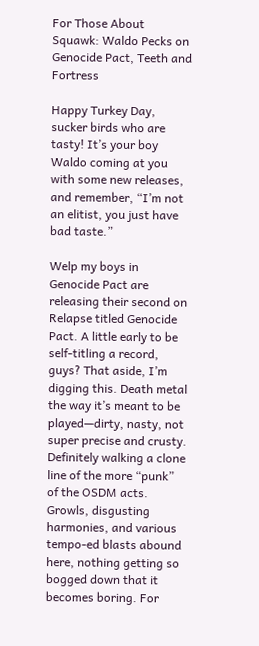For Those About Squawk: Waldo Pecks on Genocide Pact, Teeth and Fortress

Happy Turkey Day, sucker birds who are tasty! It’s your boy Waldo coming at you with some new releases, and remember, “I’m not an elitist, you just have bad taste.”

Welp my boys in Genocide Pact are releasing their second on Relapse titled Genocide Pact. A little early to be self-titling a record, guys? That aside, I’m digging this. Death metal the way it’s meant to be played—dirty, nasty, not super precise and crusty. Definitely walking a clone line of the more “punk” of the OSDM acts. Growls, disgusting harmonies, and various tempo-ed blasts abound here, nothing getting so bogged down that it becomes boring. For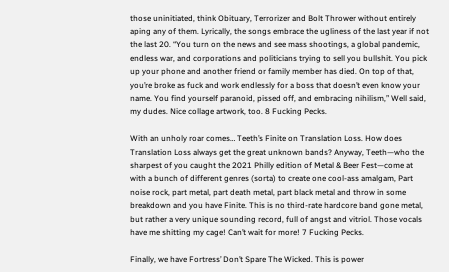those uninitiated, think Obituary, Terrorizer and Bolt Thrower without entirely aping any of them. Lyrically, the songs embrace the ugliness of the last year if not the last 20. “You turn on the news and see mass shootings, a global pandemic, endless war, and corporations and politicians trying to sell you bullshit. You pick up your phone and another friend or family member has died. On top of that, you’re broke as fuck and work endlessly for a boss that doesn’t even know your name. You find yourself paranoid, pissed off, and embracing nihilism,” Well said, my dudes. Nice collage artwork, too. 8 Fucking Pecks.

With an unholy roar comes… Teeth’s Finite on Translation Loss. How does Translation Loss always get the great unknown bands? Anyway, Teeth—who the sharpest of you caught the 2021 Philly edition of Metal & Beer Fest—come at with a bunch of different genres (sorta) to create one cool-ass amalgam, Part noise rock, part metal, part death metal, part black metal and throw in some breakdown and you have Finite. This is no third-rate hardcore band gone metal, but rather a very unique sounding record, full of angst and vitriol. Those vocals have me shitting my cage! Can’t wait for more! 7 Fucking Pecks.

Finally, we have Fortress’ Don’t Spare The Wicked. This is power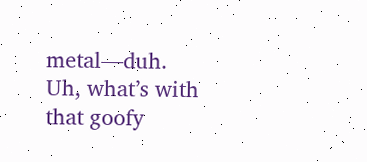metal—duh. Uh, what’s with that goofy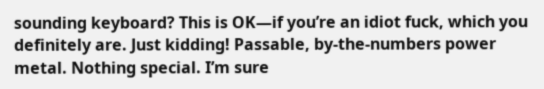sounding keyboard? This is OK—if you’re an idiot fuck, which you definitely are. Just kidding! Passable, by-the-numbers power metal. Nothing special. I’m sure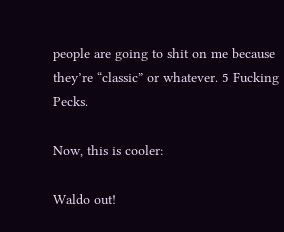people are going to shit on me because they’re “classic” or whatever. 5 Fucking Pecks.

Now, this is cooler:

Waldo out!